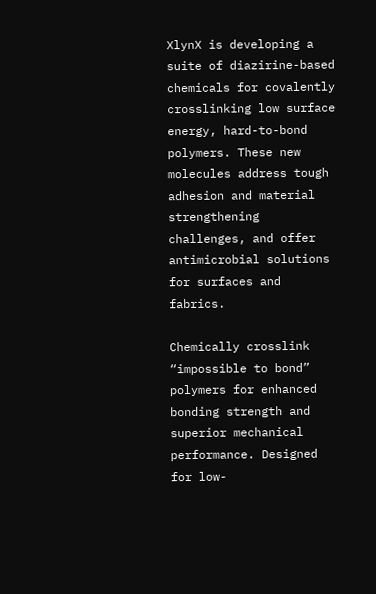XlynX is developing a suite of diazirine-based chemicals for covalently crosslinking low surface energy, hard-to-bond polymers. These new molecules address tough adhesion and material strengthening challenges, and offer antimicrobial solutions for surfaces and fabrics.

Chemically crosslink “impossible to bond” polymers for enhanced bonding strength and superior mechanical performance. Designed for low-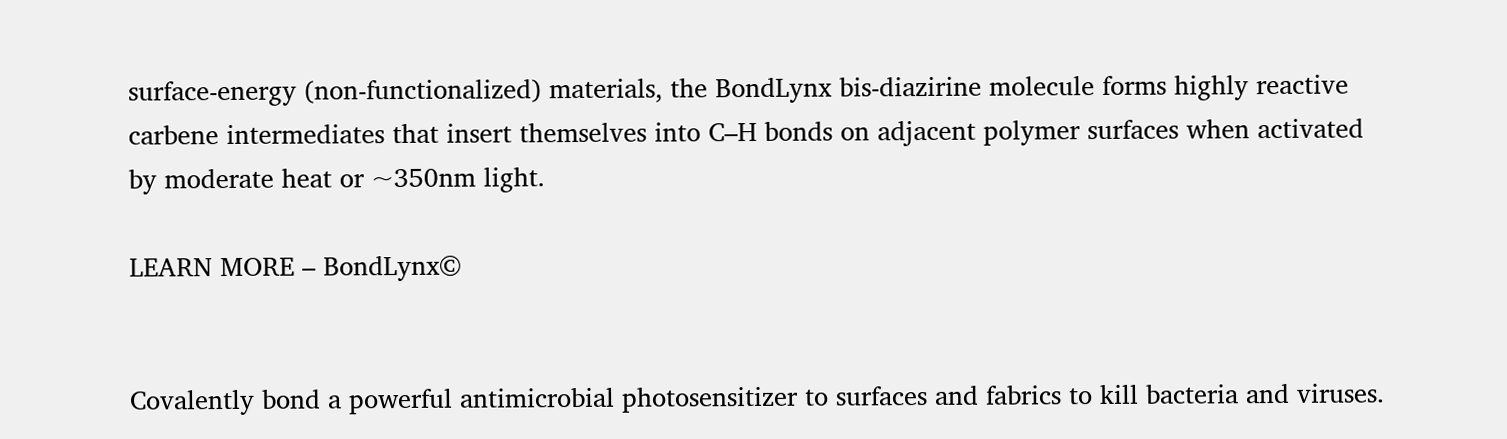surface-energy (non-functionalized) materials, the BondLynx bis-diazirine molecule forms highly reactive carbene intermediates that insert themselves into C–H bonds on adjacent polymer surfaces when activated by moderate heat or ~350nm light.

LEARN MORE – BondLynx©


Covalently bond a powerful antimicrobial photosensitizer to surfaces and fabrics to kill bacteria and viruses.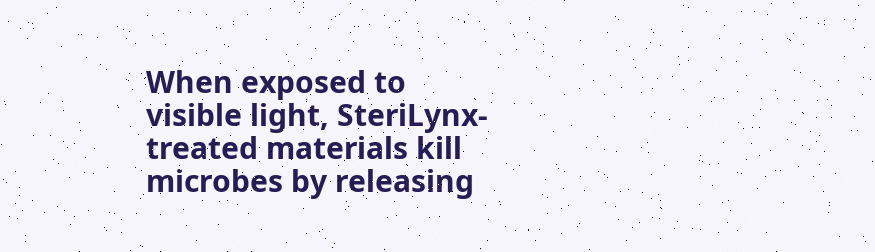When exposed to visible light, SteriLynx-treated materials kill microbes by releasing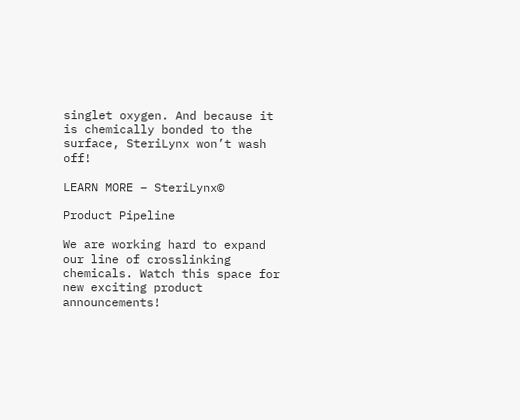singlet oxygen. And because it is chemically bonded to the surface, SteriLynx won’t wash off!

LEARN MORE – SteriLynx©

Product Pipeline

We are working hard to expand our line of crosslinking chemicals. Watch this space for new exciting product announcements!